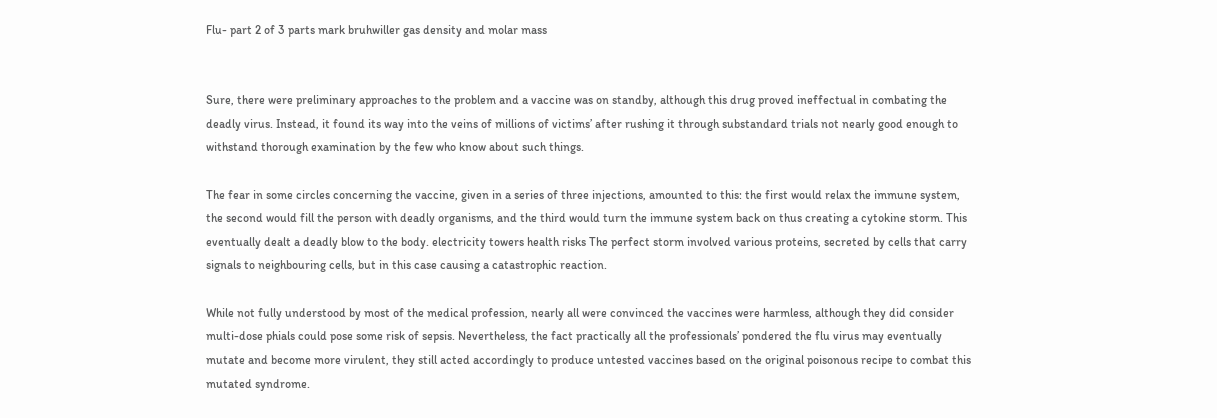Flu- part 2 of 3 parts mark bruhwiller gas density and molar mass


Sure, there were preliminary approaches to the problem and a vaccine was on standby, although this drug proved ineffectual in combating the deadly virus. Instead, it found its way into the veins of millions of victims’ after rushing it through substandard trials not nearly good enough to withstand thorough examination by the few who know about such things.

The fear in some circles concerning the vaccine, given in a series of three injections, amounted to this: the first would relax the immune system, the second would fill the person with deadly organisms, and the third would turn the immune system back on thus creating a cytokine storm. This eventually dealt a deadly blow to the body. electricity towers health risks The perfect storm involved various proteins, secreted by cells that carry signals to neighbouring cells, but in this case causing a catastrophic reaction.

While not fully understood by most of the medical profession, nearly all were convinced the vaccines were harmless, although they did consider multi-dose phials could pose some risk of sepsis. Nevertheless, the fact practically all the professionals’ pondered the flu virus may eventually mutate and become more virulent, they still acted accordingly to produce untested vaccines based on the original poisonous recipe to combat this mutated syndrome.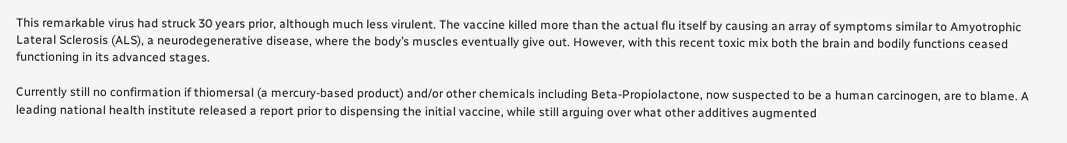This remarkable virus had struck 30 years prior, although much less virulent. The vaccine killed more than the actual flu itself by causing an array of symptoms similar to Amyotrophic Lateral Sclerosis (ALS), a neurodegenerative disease, where the body’s muscles eventually give out. However, with this recent toxic mix both the brain and bodily functions ceased functioning in its advanced stages.

Currently still no confirmation if thiomersal (a mercury-based product) and/or other chemicals including Beta-Propiolactone, now suspected to be a human carcinogen, are to blame. A leading national health institute released a report prior to dispensing the initial vaccine, while still arguing over what other additives augmented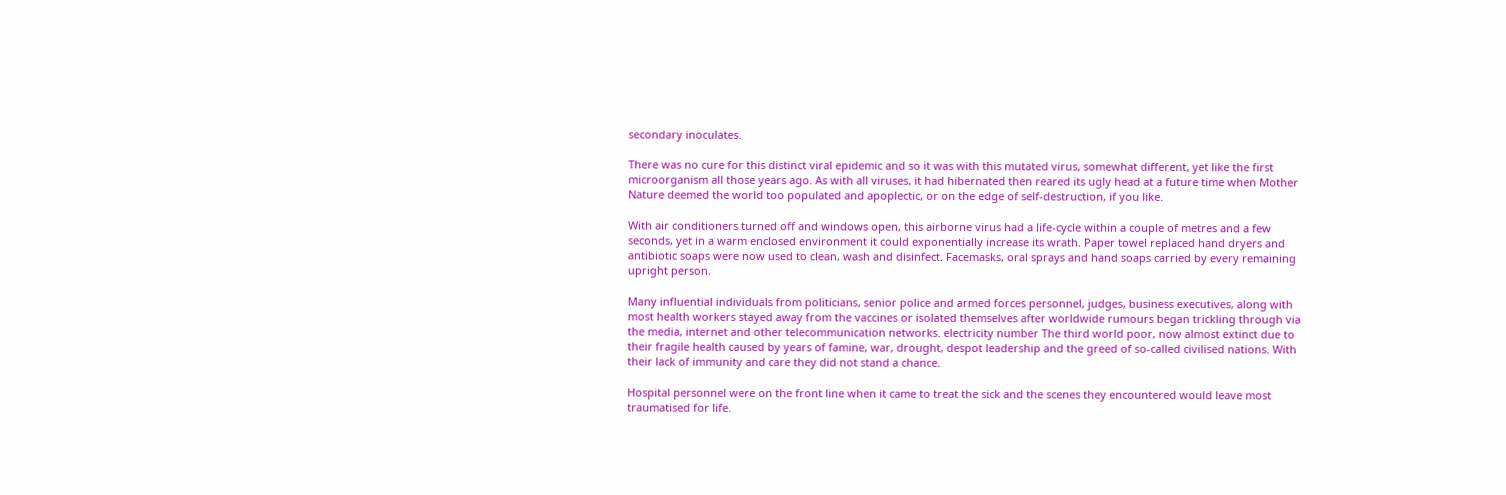secondary inoculates.

There was no cure for this distinct viral epidemic and so it was with this mutated virus, somewhat different, yet like the first microorganism all those years ago. As with all viruses, it had hibernated then reared its ugly head at a future time when Mother Nature deemed the world too populated and apoplectic, or on the edge of self-destruction, if you like.

With air conditioners turned off and windows open, this airborne virus had a life-cycle within a couple of metres and a few seconds, yet in a warm enclosed environment it could exponentially increase its wrath. Paper towel replaced hand dryers and antibiotic soaps were now used to clean, wash and disinfect. Facemasks, oral sprays and hand soaps carried by every remaining upright person.

Many influential individuals from politicians, senior police and armed forces personnel, judges, business executives, along with most health workers stayed away from the vaccines or isolated themselves after worldwide rumours began trickling through via the media, internet and other telecommunication networks. electricity number The third world poor, now almost extinct due to their fragile health caused by years of famine, war, drought, despot leadership and the greed of so-called civilised nations. With their lack of immunity and care they did not stand a chance.

Hospital personnel were on the front line when it came to treat the sick and the scenes they encountered would leave most traumatised for life.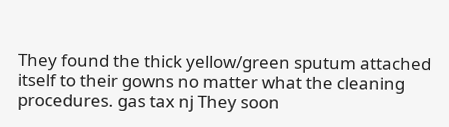They found the thick yellow/green sputum attached itself to their gowns no matter what the cleaning procedures. gas tax nj They soon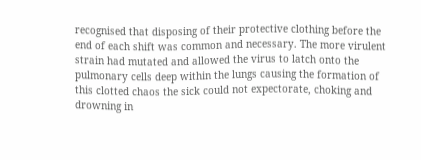recognised that disposing of their protective clothing before the end of each shift was common and necessary. The more virulent strain had mutated and allowed the virus to latch onto the pulmonary cells deep within the lungs causing the formation of this clotted chaos the sick could not expectorate, choking and drowning in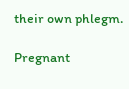their own phlegm.

Pregnant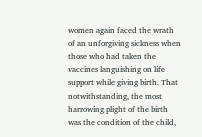women again faced the wrath of an unforgiving sickness when those who had taken the vaccines languishing on life support while giving birth. That notwithstanding, the most harrowing plight of the birth was the condition of the child,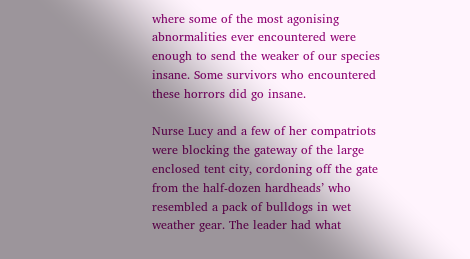where some of the most agonising abnormalities ever encountered were enough to send the weaker of our species insane. Some survivors who encountered these horrors did go insane.

Nurse Lucy and a few of her compatriots were blocking the gateway of the large enclosed tent city, cordoning off the gate from the half-dozen hardheads’ who resembled a pack of bulldogs in wet weather gear. The leader had what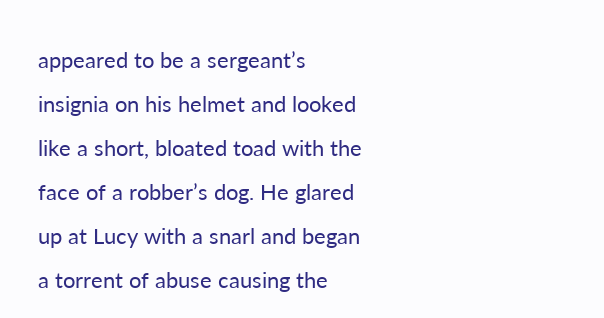appeared to be a sergeant’s insignia on his helmet and looked like a short, bloated toad with the face of a robber’s dog. He glared up at Lucy with a snarl and began a torrent of abuse causing the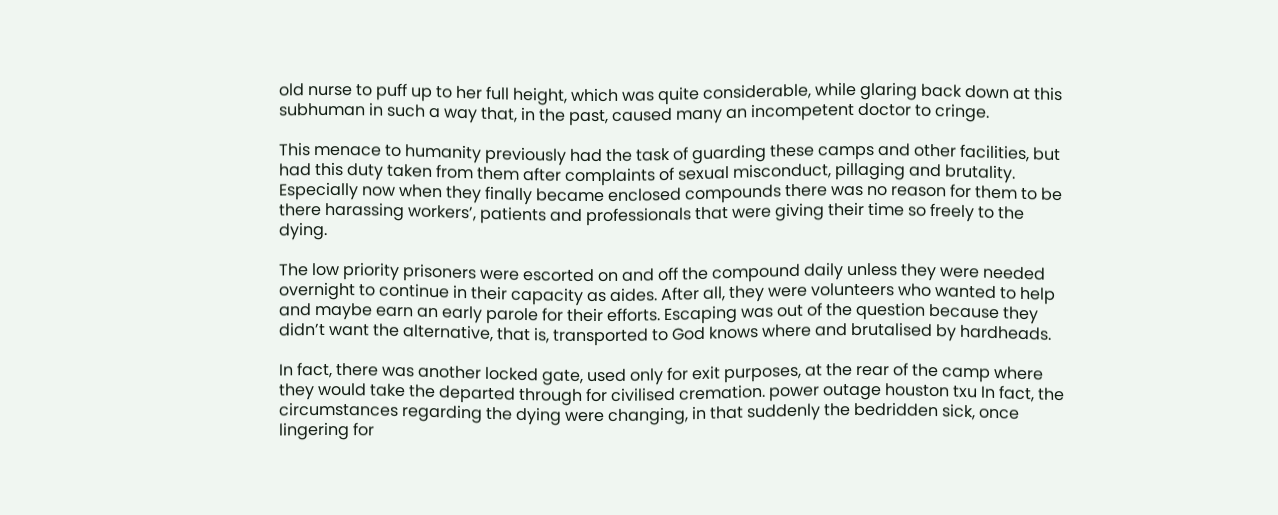old nurse to puff up to her full height, which was quite considerable, while glaring back down at this subhuman in such a way that, in the past, caused many an incompetent doctor to cringe.

This menace to humanity previously had the task of guarding these camps and other facilities, but had this duty taken from them after complaints of sexual misconduct, pillaging and brutality. Especially now when they finally became enclosed compounds there was no reason for them to be there harassing workers’, patients and professionals that were giving their time so freely to the dying.

The low priority prisoners were escorted on and off the compound daily unless they were needed overnight to continue in their capacity as aides. After all, they were volunteers who wanted to help and maybe earn an early parole for their efforts. Escaping was out of the question because they didn’t want the alternative, that is, transported to God knows where and brutalised by hardheads.

In fact, there was another locked gate, used only for exit purposes, at the rear of the camp where they would take the departed through for civilised cremation. power outage houston txu In fact, the circumstances regarding the dying were changing, in that suddenly the bedridden sick, once lingering for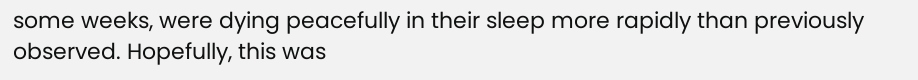some weeks, were dying peacefully in their sleep more rapidly than previously observed. Hopefully, this was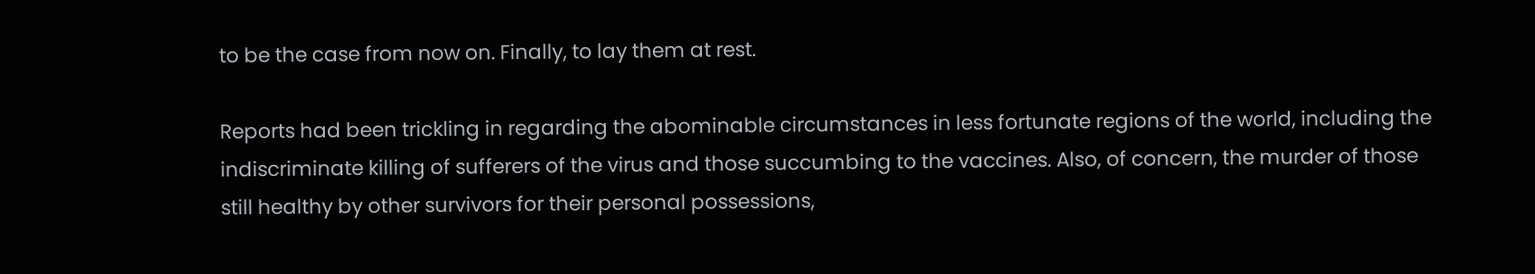to be the case from now on. Finally, to lay them at rest.

Reports had been trickling in regarding the abominable circumstances in less fortunate regions of the world, including the indiscriminate killing of sufferers of the virus and those succumbing to the vaccines. Also, of concern, the murder of those still healthy by other survivors for their personal possessions,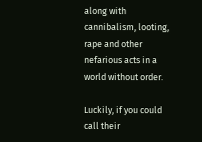along with cannibalism, looting, rape and other nefarious acts in a world without order.

Luckily, if you could call their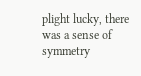plight lucky, there was a sense of symmetry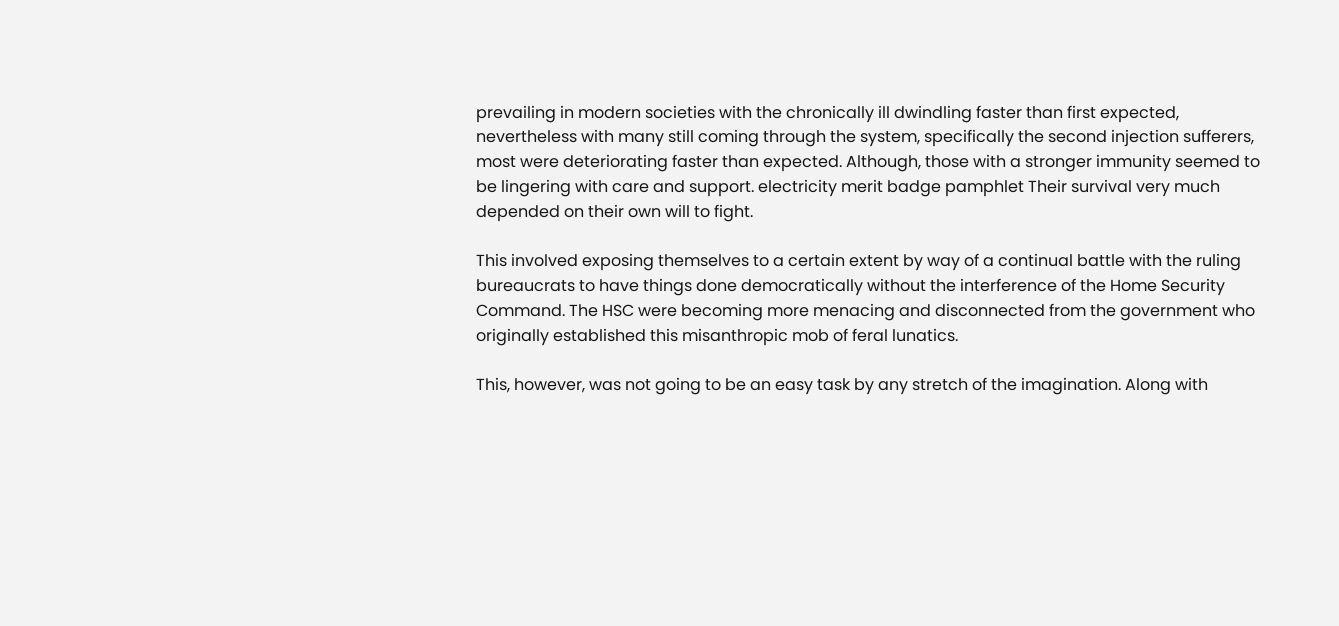prevailing in modern societies with the chronically ill dwindling faster than first expected, nevertheless with many still coming through the system, specifically the second injection sufferers, most were deteriorating faster than expected. Although, those with a stronger immunity seemed to be lingering with care and support. electricity merit badge pamphlet Their survival very much depended on their own will to fight.

This involved exposing themselves to a certain extent by way of a continual battle with the ruling bureaucrats to have things done democratically without the interference of the Home Security Command. The HSC were becoming more menacing and disconnected from the government who originally established this misanthropic mob of feral lunatics.

This, however, was not going to be an easy task by any stretch of the imagination. Along with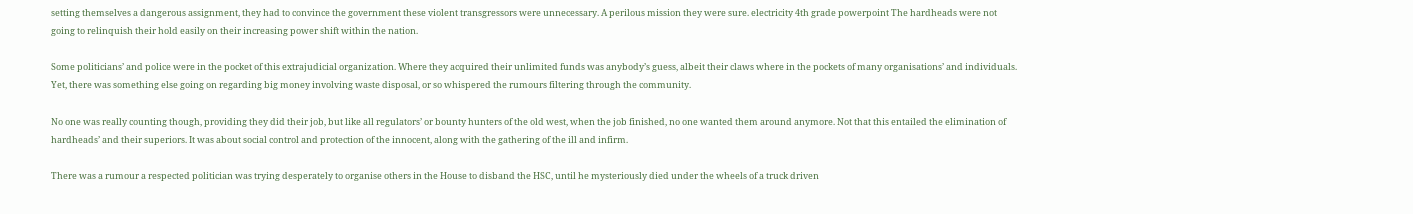setting themselves a dangerous assignment, they had to convince the government these violent transgressors were unnecessary. A perilous mission they were sure. electricity 4th grade powerpoint The hardheads were not going to relinquish their hold easily on their increasing power shift within the nation.

Some politicians’ and police were in the pocket of this extrajudicial organization. Where they acquired their unlimited funds was anybody’s guess, albeit their claws where in the pockets of many organisations’ and individuals. Yet, there was something else going on regarding big money involving waste disposal, or so whispered the rumours filtering through the community.

No one was really counting though, providing they did their job, but like all regulators’ or bounty hunters of the old west, when the job finished, no one wanted them around anymore. Not that this entailed the elimination of hardheads’ and their superiors. It was about social control and protection of the innocent, along with the gathering of the ill and infirm.

There was a rumour a respected politician was trying desperately to organise others in the House to disband the HSC, until he mysteriously died under the wheels of a truck driven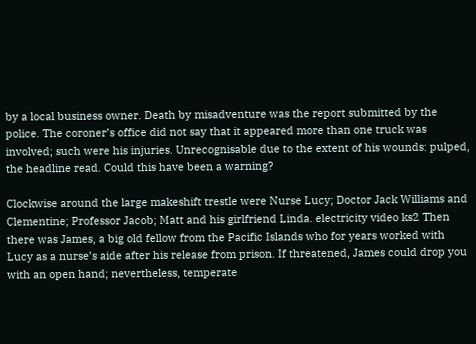by a local business owner. Death by misadventure was the report submitted by the police. The coroner’s office did not say that it appeared more than one truck was involved; such were his injuries. Unrecognisable due to the extent of his wounds: pulped, the headline read. Could this have been a warning?

Clockwise around the large makeshift trestle were Nurse Lucy; Doctor Jack Williams and Clementine; Professor Jacob; Matt and his girlfriend Linda. electricity video ks2 Then there was James, a big old fellow from the Pacific Islands who for years worked with Lucy as a nurse’s aide after his release from prison. If threatened, James could drop you with an open hand; nevertheless, temperate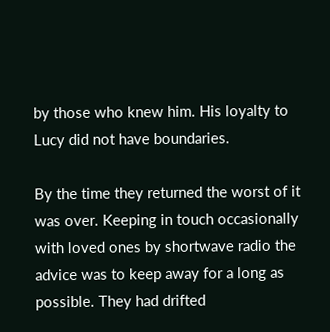by those who knew him. His loyalty to Lucy did not have boundaries.

By the time they returned the worst of it was over. Keeping in touch occasionally with loved ones by shortwave radio the advice was to keep away for a long as possible. They had drifted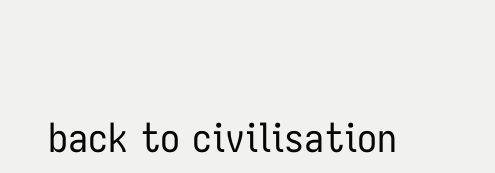back to civilisation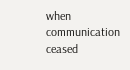when communication ceased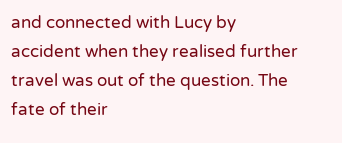and connected with Lucy by accident when they realised further travel was out of the question. The fate of their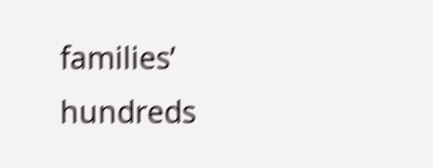families’ hundreds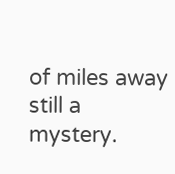of miles away still a mystery.